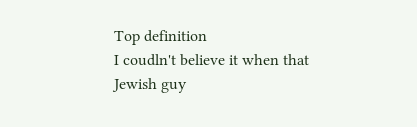Top definition
I coudln't believe it when that Jewish guy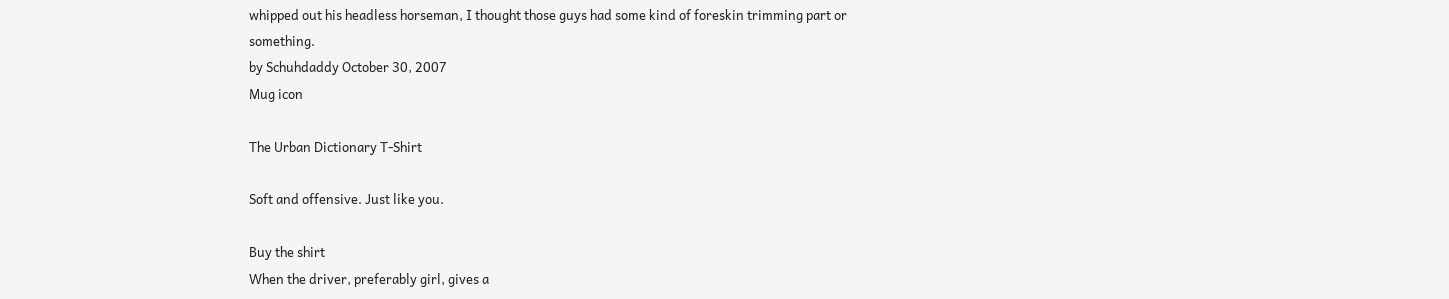whipped out his headless horseman, I thought those guys had some kind of foreskin trimming part or something.
by Schuhdaddy October 30, 2007
Mug icon

The Urban Dictionary T-Shirt

Soft and offensive. Just like you.

Buy the shirt
When the driver, preferably girl, gives a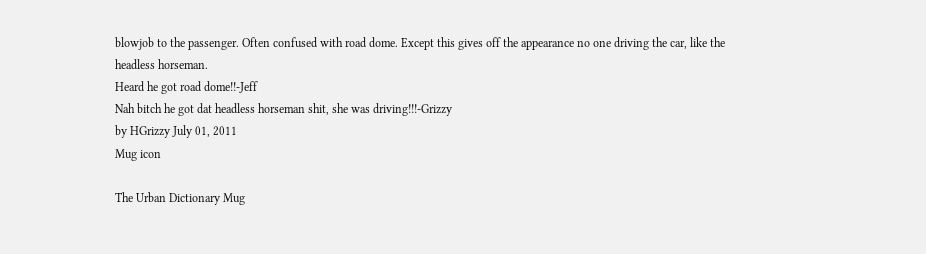blowjob to the passenger. Often confused with road dome. Except this gives off the appearance no one driving the car, like the headless horseman.
Heard he got road dome!!-Jeff
Nah bitch he got dat headless horseman shit, she was driving!!!-Grizzy
by HGrizzy July 01, 2011
Mug icon

The Urban Dictionary Mug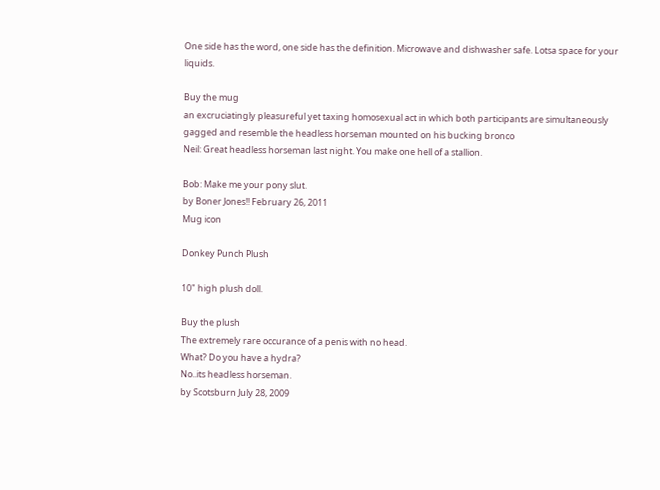One side has the word, one side has the definition. Microwave and dishwasher safe. Lotsa space for your liquids.

Buy the mug
an excruciatingly pleasureful yet taxing homosexual act in which both participants are simultaneously gagged and resemble the headless horseman mounted on his bucking bronco
Neil: Great headless horseman last night. You make one hell of a stallion.

Bob: Make me your pony slut.
by Boner Jones!! February 26, 2011
Mug icon

Donkey Punch Plush

10" high plush doll.

Buy the plush
The extremely rare occurance of a penis with no head.
What? Do you have a hydra?
No..its headless horseman.
by Scotsburn July 28, 2009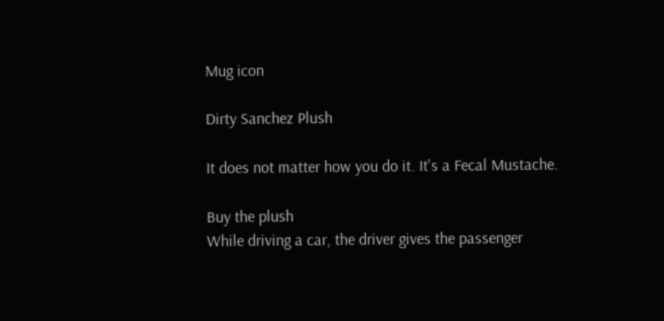Mug icon

Dirty Sanchez Plush

It does not matter how you do it. It's a Fecal Mustache.

Buy the plush
While driving a car, the driver gives the passenger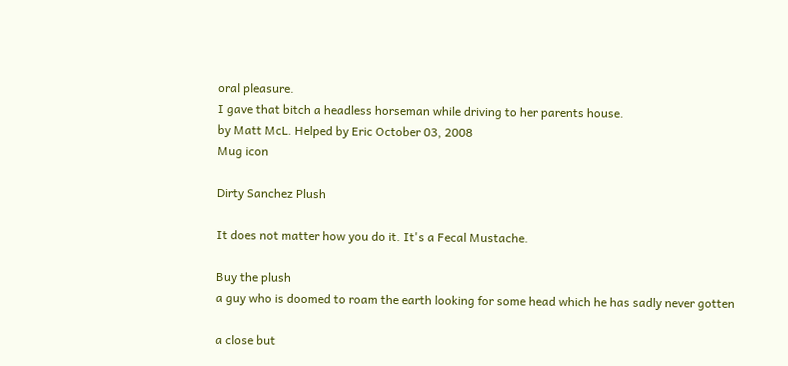oral pleasure.
I gave that bitch a headless horseman while driving to her parents house.
by Matt McL. Helped by Eric October 03, 2008
Mug icon

Dirty Sanchez Plush

It does not matter how you do it. It's a Fecal Mustache.

Buy the plush
a guy who is doomed to roam the earth looking for some head which he has sadly never gotten

a close but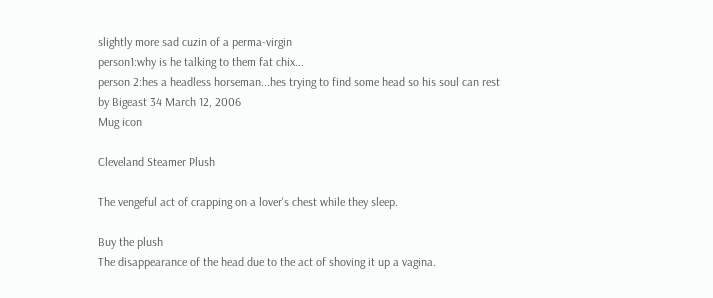slightly more sad cuzin of a perma-virgin
person1:why is he talking to them fat chix...
person 2:hes a headless horseman...hes trying to find some head so his soul can rest
by Bigeast 34 March 12, 2006
Mug icon

Cleveland Steamer Plush

The vengeful act of crapping on a lover's chest while they sleep.

Buy the plush
The disappearance of the head due to the act of shoving it up a vagina.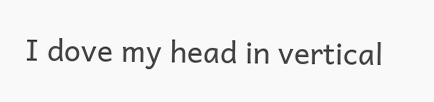I dove my head in vertical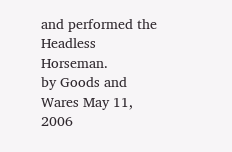and performed the Headless Horseman.
by Goods and Wares May 11, 2006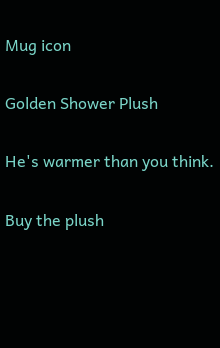Mug icon

Golden Shower Plush

He's warmer than you think.

Buy the plush